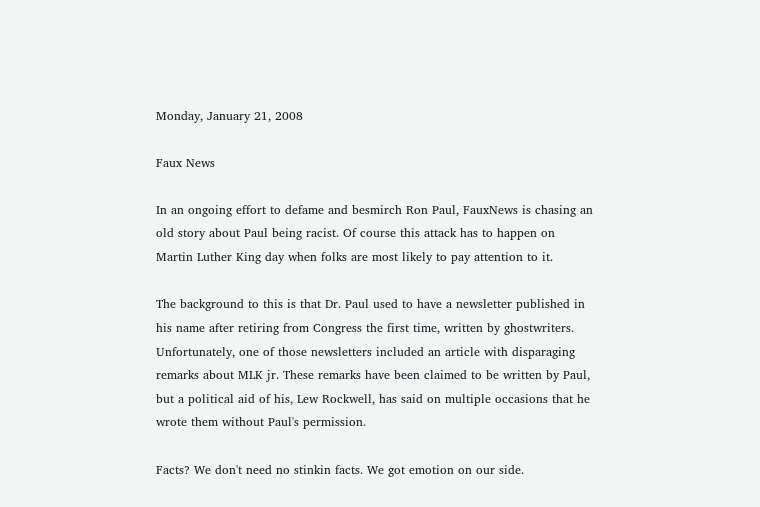Monday, January 21, 2008

Faux News

In an ongoing effort to defame and besmirch Ron Paul, FauxNews is chasing an old story about Paul being racist. Of course this attack has to happen on Martin Luther King day when folks are most likely to pay attention to it.

The background to this is that Dr. Paul used to have a newsletter published in his name after retiring from Congress the first time, written by ghostwriters. Unfortunately, one of those newsletters included an article with disparaging remarks about MLK jr. These remarks have been claimed to be written by Paul, but a political aid of his, Lew Rockwell, has said on multiple occasions that he wrote them without Paul's permission.

Facts? We don't need no stinkin facts. We got emotion on our side.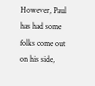However, Paul has had some folks come out on his side,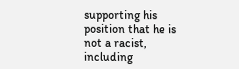supporting his position that he is not a racist, including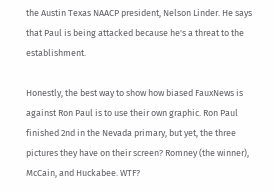the Austin Texas NAACP president, Nelson Linder. He says that Paul is being attacked because he's a threat to the establishment.

Honestly, the best way to show how biased FauxNews is against Ron Paul is to use their own graphic. Ron Paul finished 2nd in the Nevada primary, but yet, the three pictures they have on their screen? Romney (the winner), McCain, and Huckabee. WTF?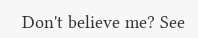Don't believe me? See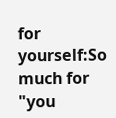for yourself:So much for "you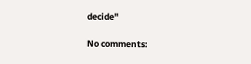decide"

No comments: